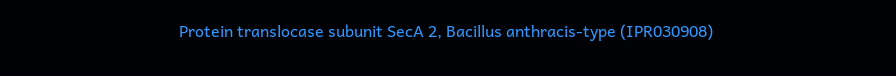Protein translocase subunit SecA 2, Bacillus anthracis-type (IPR030908)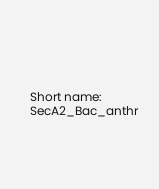Short name: SecA2_Bac_anthr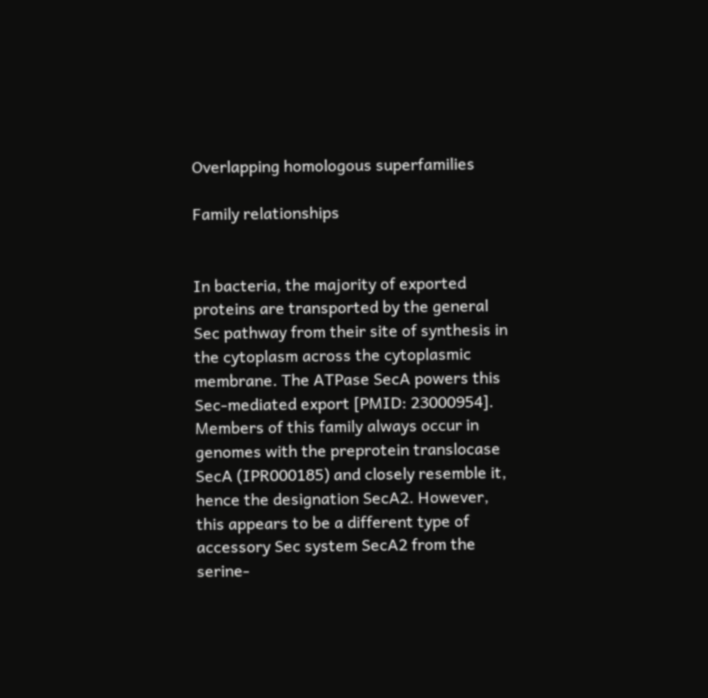Overlapping homologous superfamilies

Family relationships


In bacteria, the majority of exported proteins are transported by the general Sec pathway from their site of synthesis in the cytoplasm across the cytoplasmic membrane. The ATPase SecA powers this Sec-mediated export [PMID: 23000954]. Members of this family always occur in genomes with the preprotein translocase SecA (IPR000185) and closely resemble it, hence the designation SecA2. However, this appears to be a different type of accessory Sec system SecA2 from the serine-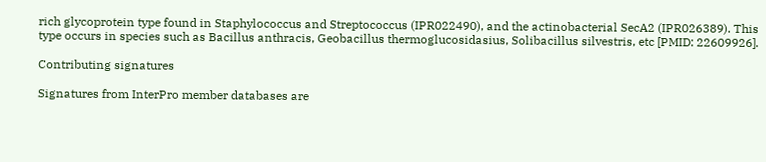rich glycoprotein type found in Staphylococcus and Streptococcus (IPR022490), and the actinobacterial SecA2 (IPR026389). This type occurs in species such as Bacillus anthracis, Geobacillus thermoglucosidasius, Solibacillus silvestris, etc [PMID: 22609926].

Contributing signatures

Signatures from InterPro member databases are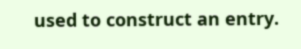used to construct an entry.